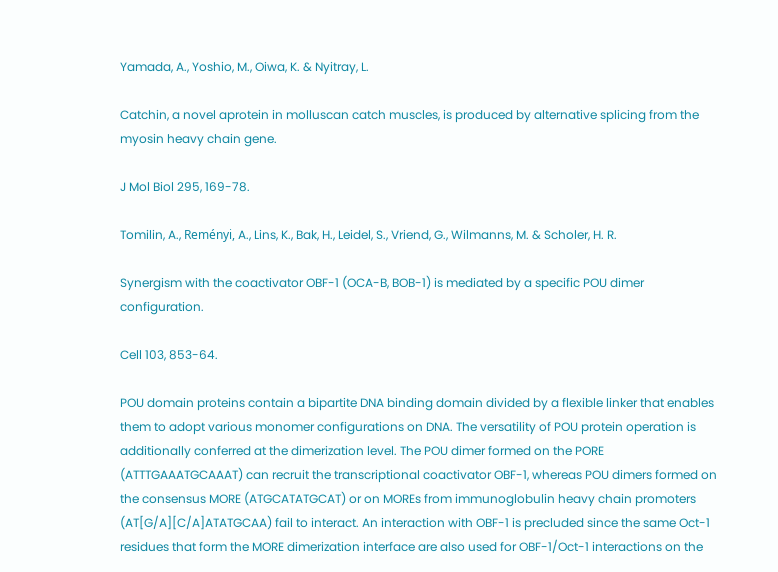Yamada, A., Yoshio, M., Oiwa, K. & Nyitray, L.

Catchin, a novel aprotein in molluscan catch muscles, is produced by alternative splicing from the myosin heavy chain gene.

J Mol Biol 295, 169-78.

Tomilin, A., Reményi, A., Lins, K., Bak, H., Leidel, S., Vriend, G., Wilmanns, M. & Scholer, H. R.

Synergism with the coactivator OBF-1 (OCA-B, BOB-1) is mediated by a specific POU dimer configuration.

Cell 103, 853-64.

POU domain proteins contain a bipartite DNA binding domain divided by a flexible linker that enables them to adopt various monomer configurations on DNA. The versatility of POU protein operation is additionally conferred at the dimerization level. The POU dimer formed on the PORE (ATTTGAAATGCAAAT) can recruit the transcriptional coactivator OBF-1, whereas POU dimers formed on the consensus MORE (ATGCATATGCAT) or on MOREs from immunoglobulin heavy chain promoters (AT[G/A][C/A]ATATGCAA) fail to interact. An interaction with OBF-1 is precluded since the same Oct-1 residues that form the MORE dimerization interface are also used for OBF-1/Oct-1 interactions on the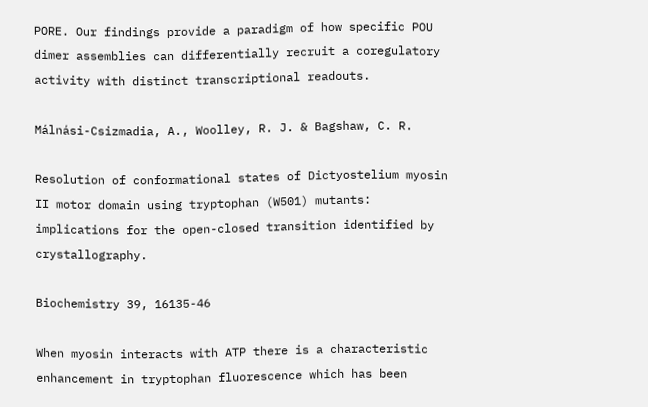PORE. Our findings provide a paradigm of how specific POU dimer assemblies can differentially recruit a coregulatory activity with distinct transcriptional readouts.

Málnási-Csizmadia, A., Woolley, R. J. & Bagshaw, C. R.

Resolution of conformational states of Dictyostelium myosin II motor domain using tryptophan (W501) mutants: implications for the open-closed transition identified by crystallography.

Biochemistry 39, 16135-46

When myosin interacts with ATP there is a characteristic enhancement in tryptophan fluorescence which has been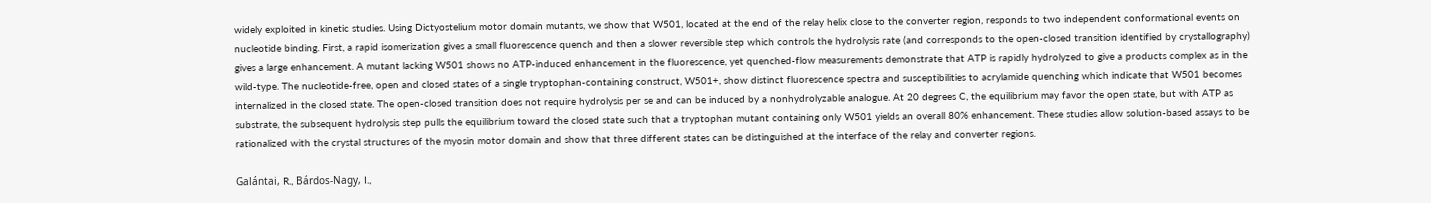widely exploited in kinetic studies. Using Dictyostelium motor domain mutants, we show that W501, located at the end of the relay helix close to the converter region, responds to two independent conformational events on nucleotide binding. First, a rapid isomerization gives a small fluorescence quench and then a slower reversible step which controls the hydrolysis rate (and corresponds to the open-closed transition identified by crystallography) gives a large enhancement. A mutant lacking W501 shows no ATP-induced enhancement in the fluorescence, yet quenched-flow measurements demonstrate that ATP is rapidly hydrolyzed to give a products complex as in the wild-type. The nucleotide-free, open and closed states of a single tryptophan-containing construct, W501+, show distinct fluorescence spectra and susceptibilities to acrylamide quenching which indicate that W501 becomes internalized in the closed state. The open-closed transition does not require hydrolysis per se and can be induced by a nonhydrolyzable analogue. At 20 degrees C, the equilibrium may favor the open state, but with ATP as substrate, the subsequent hydrolysis step pulls the equilibrium toward the closed state such that a tryptophan mutant containing only W501 yields an overall 80% enhancement. These studies allow solution-based assays to be rationalized with the crystal structures of the myosin motor domain and show that three different states can be distinguished at the interface of the relay and converter regions.

Galántai, R., Bárdos-Nagy, I.,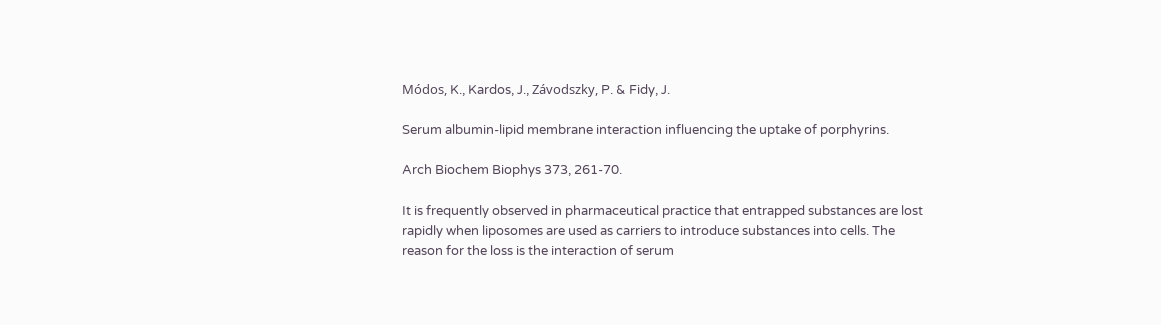Módos, K., Kardos, J., Závodszky, P. & Fidy, J.

Serum albumin-lipid membrane interaction influencing the uptake of porphyrins.

Arch Biochem Biophys 373, 261-70.

It is frequently observed in pharmaceutical practice that entrapped substances are lost rapidly when liposomes are used as carriers to introduce substances into cells. The reason for the loss is the interaction of serum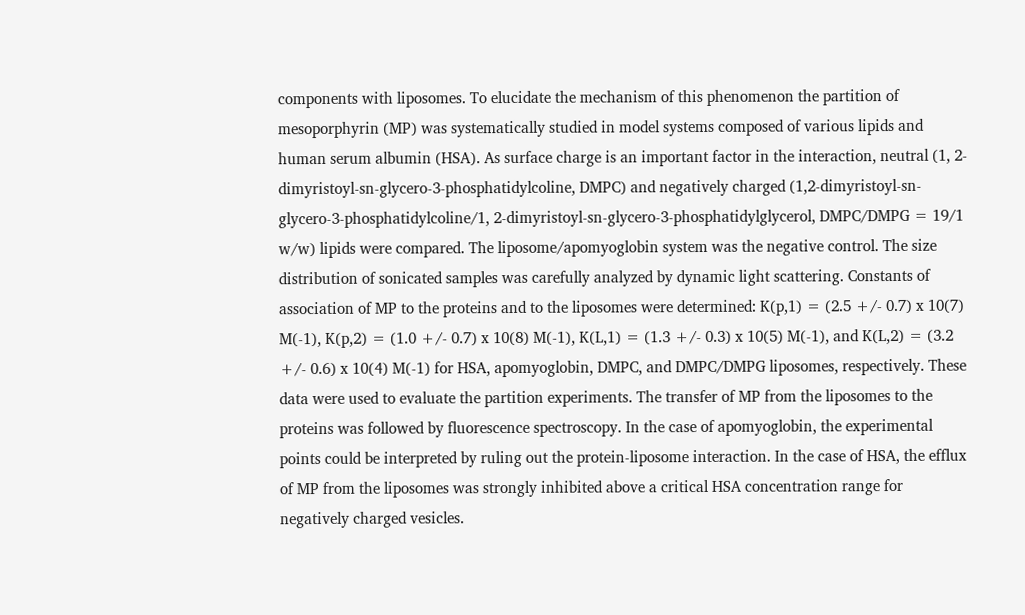components with liposomes. To elucidate the mechanism of this phenomenon the partition of mesoporphyrin (MP) was systematically studied in model systems composed of various lipids and human serum albumin (HSA). As surface charge is an important factor in the interaction, neutral (1, 2-dimyristoyl-sn-glycero-3-phosphatidylcoline, DMPC) and negatively charged (1,2-dimyristoyl-sn-glycero-3-phosphatidylcoline/1, 2-dimyristoyl-sn-glycero-3-phosphatidylglycerol, DMPC/DMPG = 19/1 w/w) lipids were compared. The liposome/apomyoglobin system was the negative control. The size distribution of sonicated samples was carefully analyzed by dynamic light scattering. Constants of association of MP to the proteins and to the liposomes were determined: K(p,1) = (2.5 +/- 0.7) x 10(7) M(-1), K(p,2) = (1.0 +/- 0.7) x 10(8) M(-1), K(L,1) = (1.3 +/- 0.3) x 10(5) M(-1), and K(L,2) = (3.2 +/- 0.6) x 10(4) M(-1) for HSA, apomyoglobin, DMPC, and DMPC/DMPG liposomes, respectively. These data were used to evaluate the partition experiments. The transfer of MP from the liposomes to the proteins was followed by fluorescence spectroscopy. In the case of apomyoglobin, the experimental points could be interpreted by ruling out the protein-liposome interaction. In the case of HSA, the efflux of MP from the liposomes was strongly inhibited above a critical HSA concentration range for negatively charged vesicles.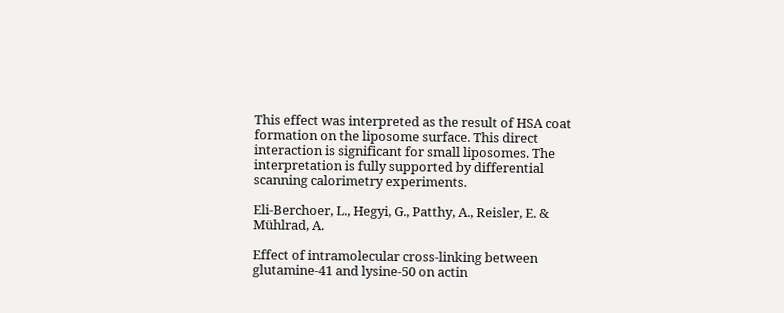This effect was interpreted as the result of HSA coat formation on the liposome surface. This direct interaction is significant for small liposomes. The interpretation is fully supported by differential scanning calorimetry experiments.

Eli-Berchoer, L., Hegyi, G., Patthy, A., Reisler, E. & Mühlrad, A.

Effect of intramolecular cross-linking between glutamine-41 and lysine-50 on actin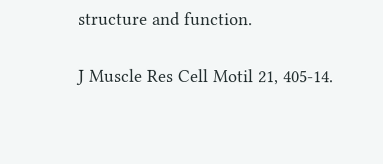structure and function.

J Muscle Res Cell Motil 21, 405-14.